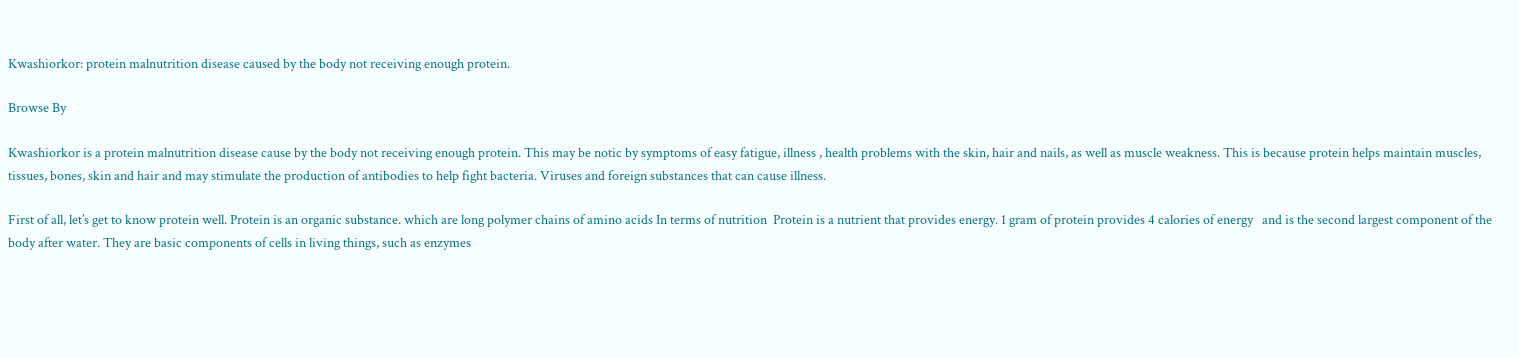Kwashiorkor: protein malnutrition disease caused by the body not receiving enough protein.

Browse By

Kwashiorkor is a protein malnutrition disease cause by the body not receiving enough protein. This may be notic by symptoms of easy fatigue, illness , health problems with the skin, hair and nails, as well as muscle weakness. This is because protein helps maintain muscles, tissues, bones, skin and hair and may stimulate the production of antibodies to help fight bacteria. Viruses and foreign substances that can cause illness.

First of all, let’s get to know protein well. Protein is an organic substance. which are long polymer chains of amino acids In terms of nutrition  Protein is a nutrient that provides energy. 1 gram of protein provides 4 calories of energy   and is the second largest component of the body after water. They are basic components of cells in living things, such as enzymes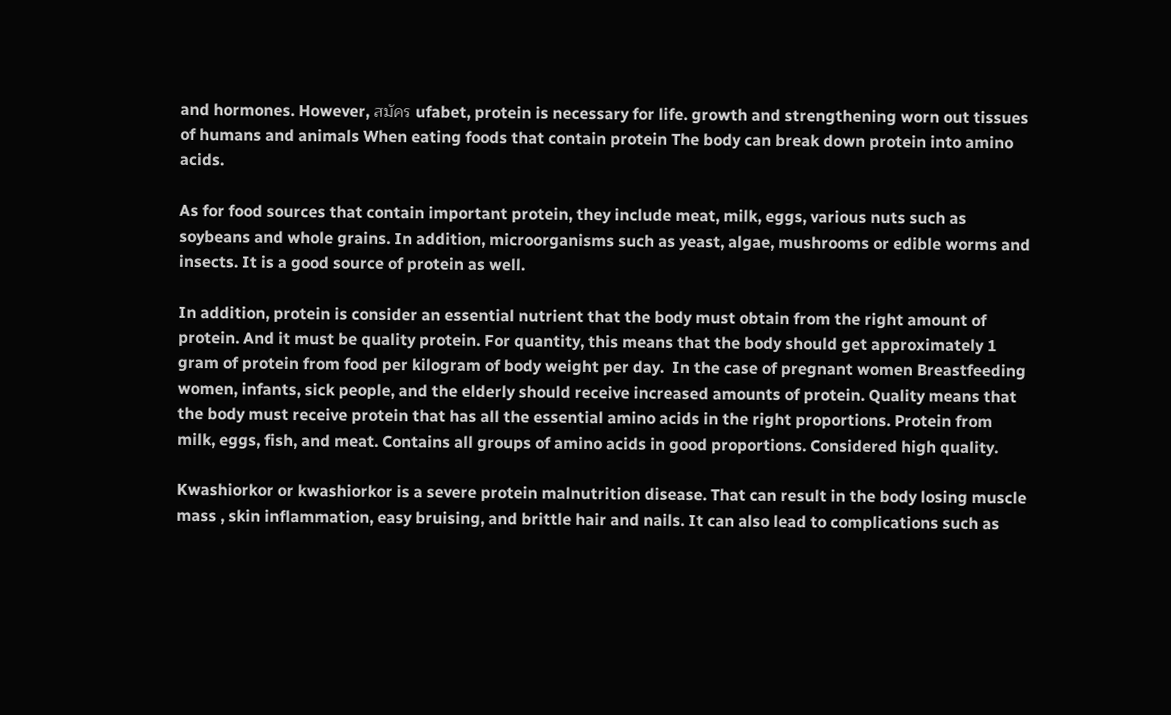and hormones. However, สมัคร ufabet, protein is necessary for life. growth and strengthening worn out tissues of humans and animals When eating foods that contain protein The body can break down protein into amino acids.

As for food sources that contain important protein, they include meat, milk, eggs, various nuts such as soybeans and whole grains. In addition, microorganisms such as yeast, algae, mushrooms or edible worms and insects. It is a good source of protein as well.

In addition, protein is consider an essential nutrient that the body must obtain from the right amount of protein. And it must be quality protein. For quantity, this means that the body should get approximately 1 gram of protein from food per kilogram of body weight per day.  In the case of pregnant women Breastfeeding women, infants, sick people, and the elderly should receive increased amounts of protein. Quality means that the body must receive protein that has all the essential amino acids in the right proportions. Protein from milk, eggs, fish, and meat. Contains all groups of amino acids in good proportions. Considered high quality.

Kwashiorkor or kwashiorkor is a severe protein malnutrition disease. That can result in the body losing muscle mass , skin inflammation, easy bruising, and brittle hair and nails. It can also lead to complications such as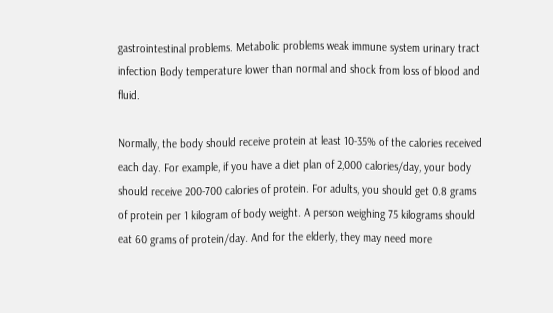gastrointestinal problems. Metabolic problems weak immune system urinary tract infection Body temperature lower than normal and shock from loss of blood and fluid.

Normally, the body should receive protein at least 10-35% of the calories received each day. For example, if you have a diet plan of 2,000 calories/day, your body should receive 200-700 calories of protein. For adults, you should get 0.8 grams of protein per 1 kilogram of body weight. A person weighing 75 kilograms should eat 60 grams of protein/day. And for the elderly, they may need more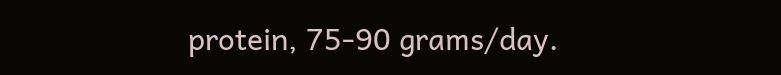protein, 75-90 grams/day.